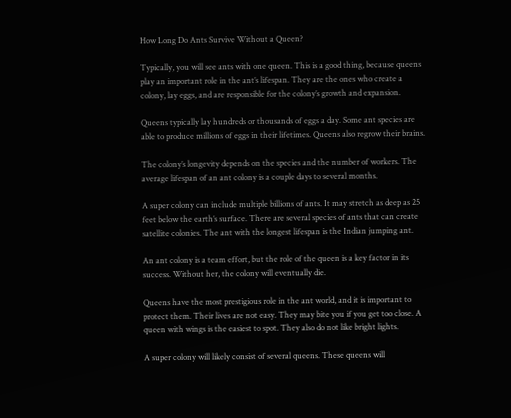How Long Do Ants Survive Without a Queen?

Typically, you will see ants with one queen. This is a good thing, because queens play an important role in the ant’s lifespan. They are the ones who create a colony, lay eggs, and are responsible for the colony’s growth and expansion.

Queens typically lay hundreds or thousands of eggs a day. Some ant species are able to produce millions of eggs in their lifetimes. Queens also regrow their brains.

The colony’s longevity depends on the species and the number of workers. The average lifespan of an ant colony is a couple days to several months.

A super colony can include multiple billions of ants. It may stretch as deep as 25 feet below the earth’s surface. There are several species of ants that can create satellite colonies. The ant with the longest lifespan is the Indian jumping ant.

An ant colony is a team effort, but the role of the queen is a key factor in its success. Without her, the colony will eventually die.

Queens have the most prestigious role in the ant world, and it is important to protect them. Their lives are not easy. They may bite you if you get too close. A queen with wings is the easiest to spot. They also do not like bright lights.

A super colony will likely consist of several queens. These queens will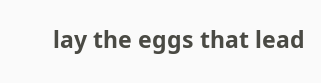lay the eggs that lead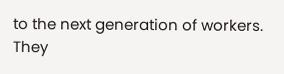to the next generation of workers. They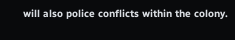will also police conflicts within the colony.